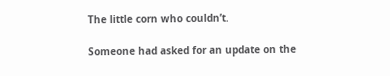The little corn who couldn’t.

Someone had asked for an update on the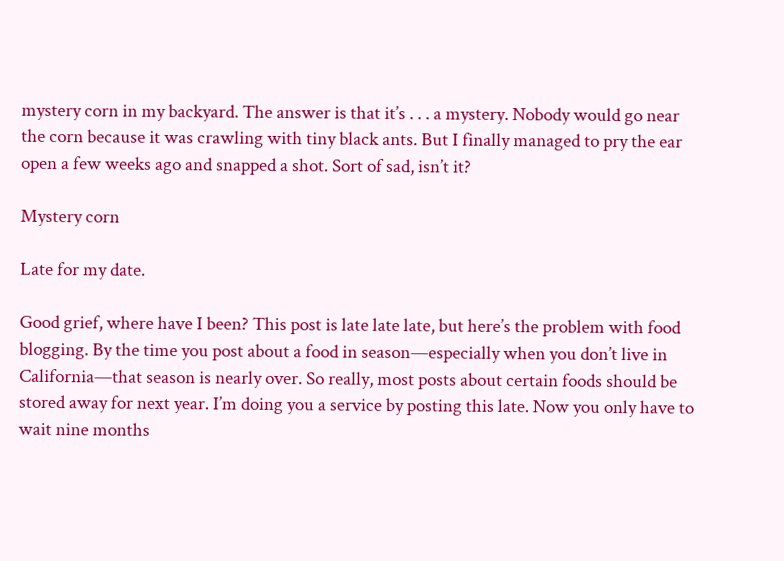mystery corn in my backyard. The answer is that it’s . . . a mystery. Nobody would go near the corn because it was crawling with tiny black ants. But I finally managed to pry the ear open a few weeks ago and snapped a shot. Sort of sad, isn’t it?

Mystery corn

Late for my date.

Good grief, where have I been? This post is late late late, but here’s the problem with food blogging. By the time you post about a food in season—especially when you don’t live in California—that season is nearly over. So really, most posts about certain foods should be stored away for next year. I’m doing you a service by posting this late. Now you only have to wait nine months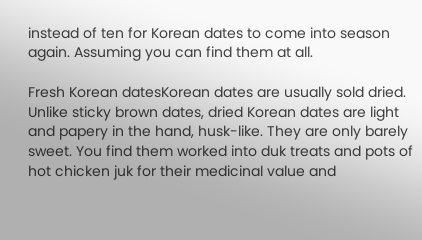instead of ten for Korean dates to come into season again. Assuming you can find them at all.

Fresh Korean datesKorean dates are usually sold dried. Unlike sticky brown dates, dried Korean dates are light and papery in the hand, husk-like. They are only barely sweet. You find them worked into duk treats and pots of hot chicken juk for their medicinal value and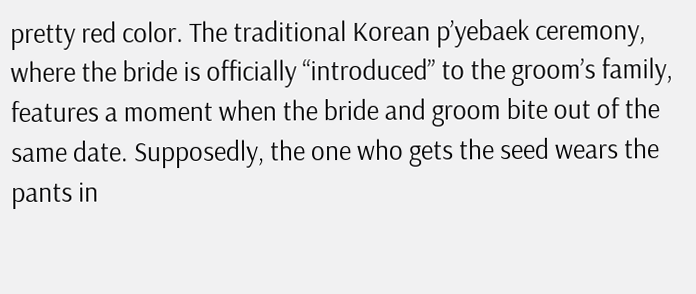pretty red color. The traditional Korean p’yebaek ceremony, where the bride is officially “introduced” to the groom’s family, features a moment when the bride and groom bite out of the same date. Supposedly, the one who gets the seed wears the pants in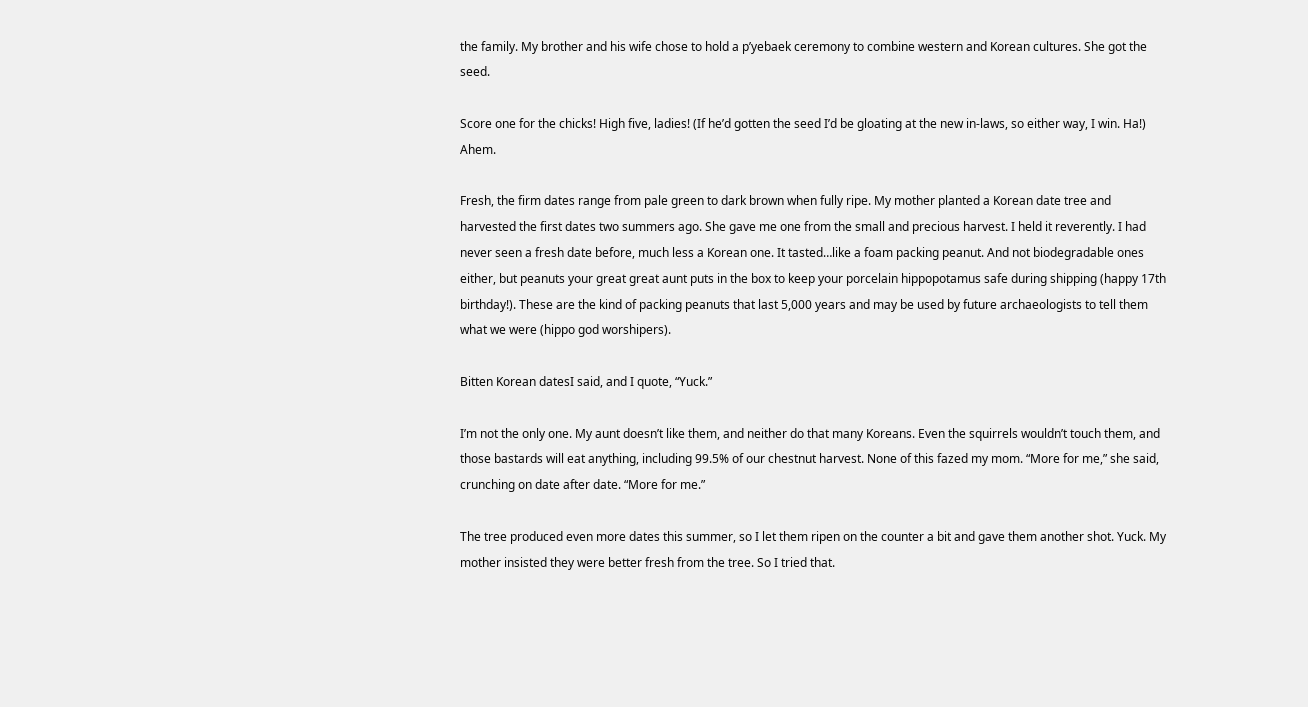the family. My brother and his wife chose to hold a p’yebaek ceremony to combine western and Korean cultures. She got the seed.

Score one for the chicks! High five, ladies! (If he’d gotten the seed I’d be gloating at the new in-laws, so either way, I win. Ha!) Ahem.

Fresh, the firm dates range from pale green to dark brown when fully ripe. My mother planted a Korean date tree and harvested the first dates two summers ago. She gave me one from the small and precious harvest. I held it reverently. I had never seen a fresh date before, much less a Korean one. It tasted…like a foam packing peanut. And not biodegradable ones either, but peanuts your great great aunt puts in the box to keep your porcelain hippopotamus safe during shipping (happy 17th birthday!). These are the kind of packing peanuts that last 5,000 years and may be used by future archaeologists to tell them what we were (hippo god worshipers).

Bitten Korean datesI said, and I quote, “Yuck.”

I’m not the only one. My aunt doesn’t like them, and neither do that many Koreans. Even the squirrels wouldn’t touch them, and those bastards will eat anything, including 99.5% of our chestnut harvest. None of this fazed my mom. “More for me,” she said, crunching on date after date. “More for me.”

The tree produced even more dates this summer, so I let them ripen on the counter a bit and gave them another shot. Yuck. My mother insisted they were better fresh from the tree. So I tried that.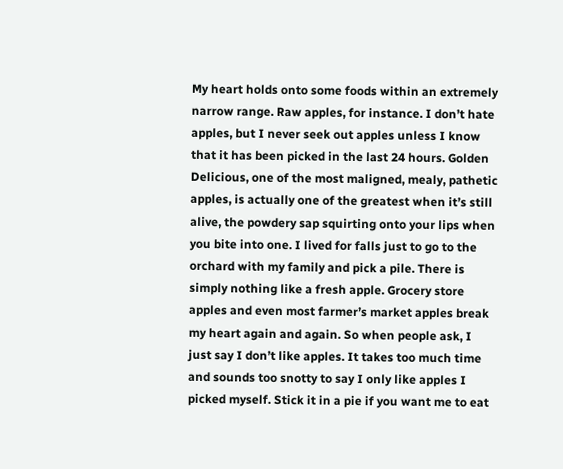My heart holds onto some foods within an extremely narrow range. Raw apples, for instance. I don’t hate apples, but I never seek out apples unless I know that it has been picked in the last 24 hours. Golden Delicious, one of the most maligned, mealy, pathetic apples, is actually one of the greatest when it’s still alive, the powdery sap squirting onto your lips when you bite into one. I lived for falls just to go to the orchard with my family and pick a pile. There is simply nothing like a fresh apple. Grocery store apples and even most farmer’s market apples break my heart again and again. So when people ask, I just say I don’t like apples. It takes too much time and sounds too snotty to say I only like apples I picked myself. Stick it in a pie if you want me to eat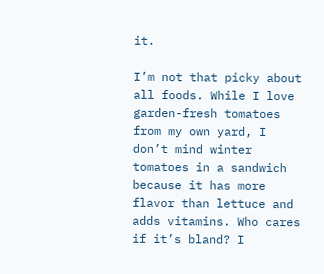it.

I’m not that picky about all foods. While I love garden-fresh tomatoes from my own yard, I don’t mind winter tomatoes in a sandwich because it has more flavor than lettuce and adds vitamins. Who cares if it’s bland? I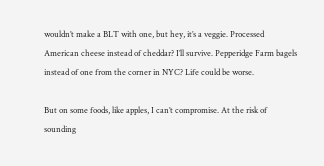wouldn’t make a BLT with one, but hey, it’s a veggie. Processed American cheese instead of cheddar? I’ll survive. Pepperidge Farm bagels instead of one from the corner in NYC? Life could be worse.

But on some foods, like apples, I can’t compromise. At the risk of sounding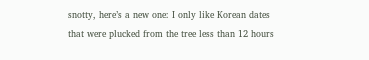snotty, here’s a new one: I only like Korean dates that were plucked from the tree less than 12 hours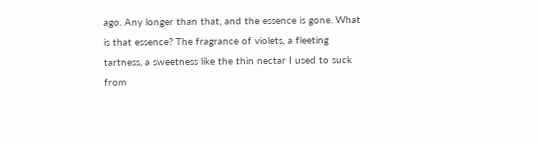ago. Any longer than that, and the essence is gone. What is that essence? The fragrance of violets, a fleeting tartness, a sweetness like the thin nectar I used to suck from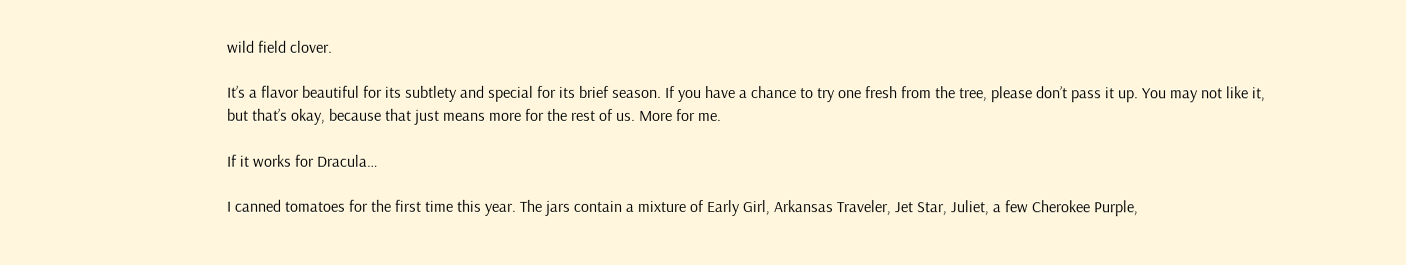wild field clover.

It’s a flavor beautiful for its subtlety and special for its brief season. If you have a chance to try one fresh from the tree, please don’t pass it up. You may not like it, but that’s okay, because that just means more for the rest of us. More for me.

If it works for Dracula…

I canned tomatoes for the first time this year. The jars contain a mixture of Early Girl, Arkansas Traveler, Jet Star, Juliet, a few Cherokee Purple,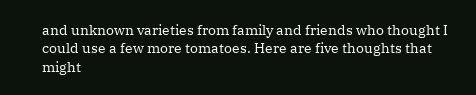and unknown varieties from family and friends who thought I could use a few more tomatoes. Here are five thoughts that might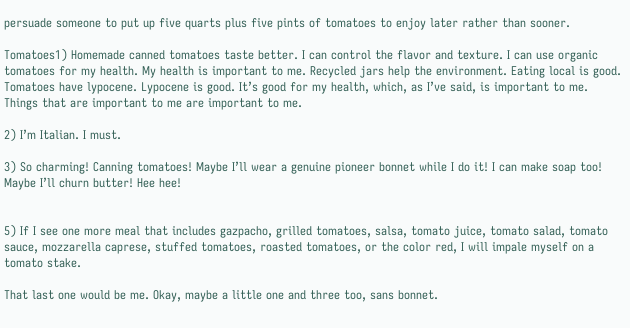persuade someone to put up five quarts plus five pints of tomatoes to enjoy later rather than sooner.

Tomatoes1) Homemade canned tomatoes taste better. I can control the flavor and texture. I can use organic tomatoes for my health. My health is important to me. Recycled jars help the environment. Eating local is good. Tomatoes have lypocene. Lypocene is good. It’s good for my health, which, as I’ve said, is important to me. Things that are important to me are important to me.

2) I’m Italian. I must.

3) So charming! Canning tomatoes! Maybe I’ll wear a genuine pioneer bonnet while I do it! I can make soap too! Maybe I’ll churn butter! Hee hee!


5) If I see one more meal that includes gazpacho, grilled tomatoes, salsa, tomato juice, tomato salad, tomato sauce, mozzarella caprese, stuffed tomatoes, roasted tomatoes, or the color red, I will impale myself on a tomato stake.

That last one would be me. Okay, maybe a little one and three too, sans bonnet.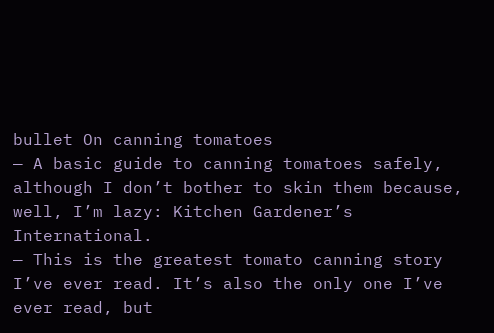bullet On canning tomatoes
— A basic guide to canning tomatoes safely, although I don’t bother to skin them because, well, I’m lazy: Kitchen Gardener’s International.
— This is the greatest tomato canning story I’ve ever read. It’s also the only one I’ve ever read, but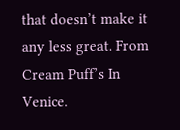that doesn’t make it any less great. From Cream Puff’s In Venice.